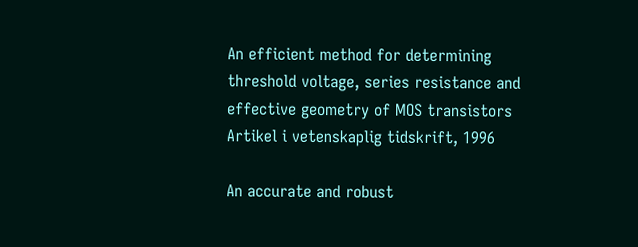An efficient method for determining threshold voltage, series resistance and effective geometry of MOS transistors
Artikel i vetenskaplig tidskrift, 1996

An accurate and robust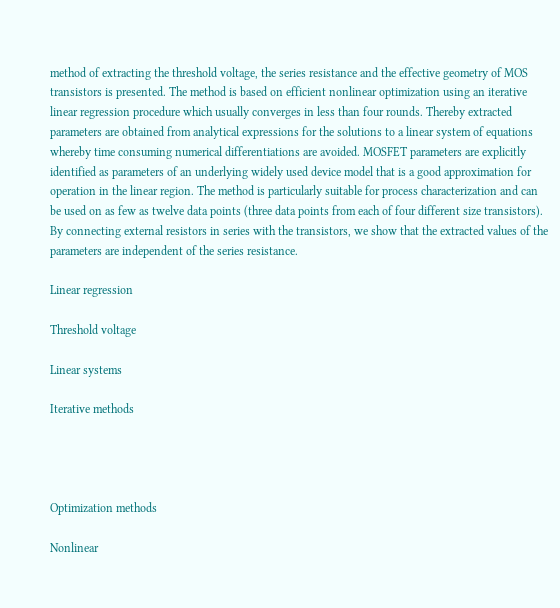method of extracting the threshold voltage, the series resistance and the effective geometry of MOS transistors is presented. The method is based on efficient nonlinear optimization using an iterative linear regression procedure which usually converges in less than four rounds. Thereby extracted parameters are obtained from analytical expressions for the solutions to a linear system of equations whereby time consuming numerical differentiations are avoided. MOSFET parameters are explicitly identified as parameters of an underlying widely used device model that is a good approximation for operation in the linear region. The method is particularly suitable for process characterization and can be used on as few as twelve data points (three data points from each of four different size transistors). By connecting external resistors in series with the transistors, we show that the extracted values of the parameters are independent of the series resistance.

Linear regression

Threshold voltage

Linear systems

Iterative methods




Optimization methods

Nonlinear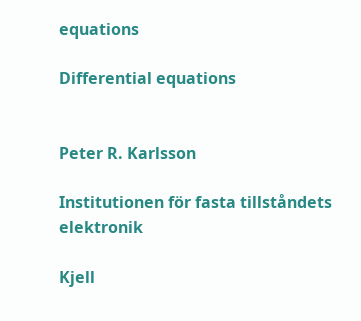equations

Differential equations


Peter R. Karlsson

Institutionen för fasta tillståndets elektronik

Kjell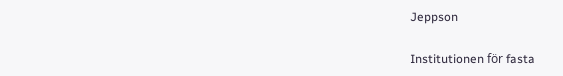Jeppson

Institutionen för fasta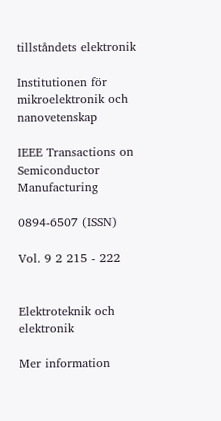tillståndets elektronik

Institutionen för mikroelektronik och nanovetenskap

IEEE Transactions on Semiconductor Manufacturing

0894-6507 (ISSN)

Vol. 9 2 215 - 222


Elektroteknik och elektronik

Mer information